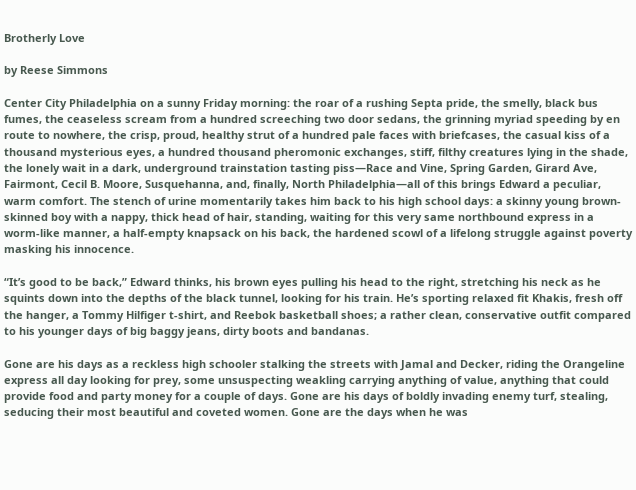Brotherly Love

by Reese Simmons

Center City Philadelphia on a sunny Friday morning: the roar of a rushing Septa pride, the smelly, black bus fumes, the ceaseless scream from a hundred screeching two door sedans, the grinning myriad speeding by en route to nowhere, the crisp, proud, healthy strut of a hundred pale faces with briefcases, the casual kiss of a thousand mysterious eyes, a hundred thousand pheromonic exchanges, stiff, filthy creatures lying in the shade, the lonely wait in a dark, underground trainstation tasting piss—Race and Vine, Spring Garden, Girard Ave, Fairmont, Cecil B. Moore, Susquehanna, and, finally, North Philadelphia—all of this brings Edward a peculiar, warm comfort. The stench of urine momentarily takes him back to his high school days: a skinny young brown-skinned boy with a nappy, thick head of hair, standing, waiting for this very same northbound express in a worm-like manner, a half-empty knapsack on his back, the hardened scowl of a lifelong struggle against poverty masking his innocence.

“It’s good to be back,” Edward thinks, his brown eyes pulling his head to the right, stretching his neck as he squints down into the depths of the black tunnel, looking for his train. He’s sporting relaxed fit Khakis, fresh off the hanger, a Tommy Hilfiger t-shirt, and Reebok basketball shoes; a rather clean, conservative outfit compared to his younger days of big baggy jeans, dirty boots and bandanas.

Gone are his days as a reckless high schooler stalking the streets with Jamal and Decker, riding the Orangeline express all day looking for prey, some unsuspecting weakling carrying anything of value, anything that could provide food and party money for a couple of days. Gone are his days of boldly invading enemy turf, stealing, seducing their most beautiful and coveted women. Gone are the days when he was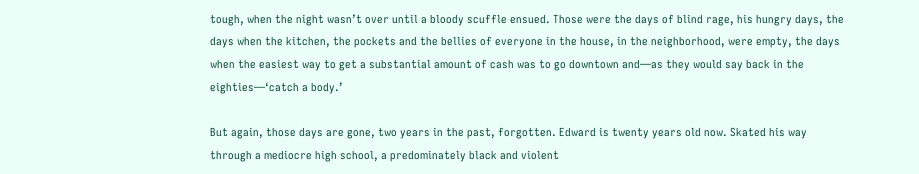tough, when the night wasn’t over until a bloody scuffle ensued. Those were the days of blind rage, his hungry days, the days when the kitchen, the pockets and the bellies of everyone in the house, in the neighborhood, were empty, the days when the easiest way to get a substantial amount of cash was to go downtown and—as they would say back in the eighties—‘catch a body.’

But again, those days are gone, two years in the past, forgotten. Edward is twenty years old now. Skated his way through a mediocre high school, a predominately black and violent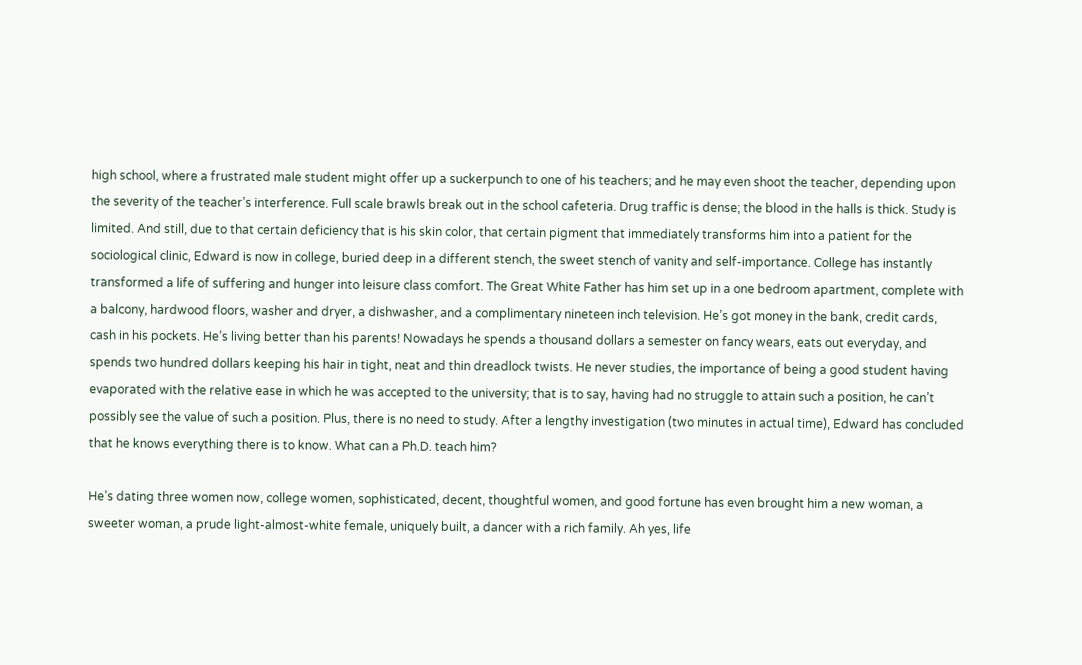high school, where a frustrated male student might offer up a suckerpunch to one of his teachers; and he may even shoot the teacher, depending upon the severity of the teacher’s interference. Full scale brawls break out in the school cafeteria. Drug traffic is dense; the blood in the halls is thick. Study is limited. And still, due to that certain deficiency that is his skin color, that certain pigment that immediately transforms him into a patient for the sociological clinic, Edward is now in college, buried deep in a different stench, the sweet stench of vanity and self-importance. College has instantly transformed a life of suffering and hunger into leisure class comfort. The Great White Father has him set up in a one bedroom apartment, complete with a balcony, hardwood floors, washer and dryer, a dishwasher, and a complimentary nineteen inch television. He’s got money in the bank, credit cards, cash in his pockets. He’s living better than his parents! Nowadays he spends a thousand dollars a semester on fancy wears, eats out everyday, and spends two hundred dollars keeping his hair in tight, neat and thin dreadlock twists. He never studies, the importance of being a good student having evaporated with the relative ease in which he was accepted to the university; that is to say, having had no struggle to attain such a position, he can’t possibly see the value of such a position. Plus, there is no need to study. After a lengthy investigation (two minutes in actual time), Edward has concluded that he knows everything there is to know. What can a Ph.D. teach him?

He’s dating three women now, college women, sophisticated, decent, thoughtful women, and good fortune has even brought him a new woman, a sweeter woman, a prude light-almost-white female, uniquely built, a dancer with a rich family. Ah yes, life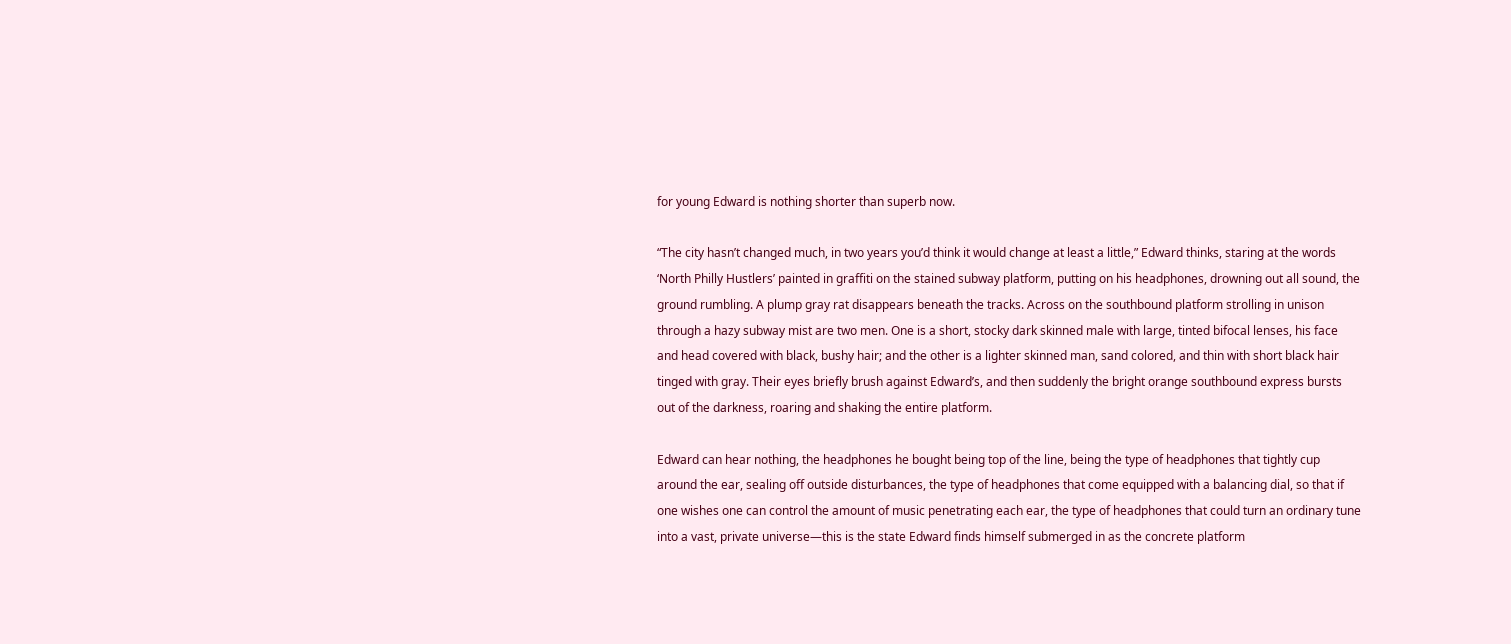for young Edward is nothing shorter than superb now.

“The city hasn’t changed much, in two years you’d think it would change at least a little,” Edward thinks, staring at the words ‘North Philly Hustlers’ painted in graffiti on the stained subway platform, putting on his headphones, drowning out all sound, the ground rumbling. A plump gray rat disappears beneath the tracks. Across on the southbound platform strolling in unison through a hazy subway mist are two men. One is a short, stocky dark skinned male with large, tinted bifocal lenses, his face and head covered with black, bushy hair; and the other is a lighter skinned man, sand colored, and thin with short black hair tinged with gray. Their eyes briefly brush against Edward’s, and then suddenly the bright orange southbound express bursts out of the darkness, roaring and shaking the entire platform.

Edward can hear nothing, the headphones he bought being top of the line, being the type of headphones that tightly cup around the ear, sealing off outside disturbances, the type of headphones that come equipped with a balancing dial, so that if one wishes one can control the amount of music penetrating each ear, the type of headphones that could turn an ordinary tune into a vast, private universe—this is the state Edward finds himself submerged in as the concrete platform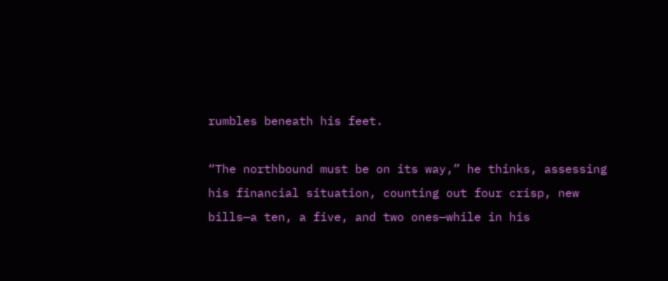rumbles beneath his feet.

“The northbound must be on its way,” he thinks, assessing his financial situation, counting out four crisp, new bills—a ten, a five, and two ones—while in his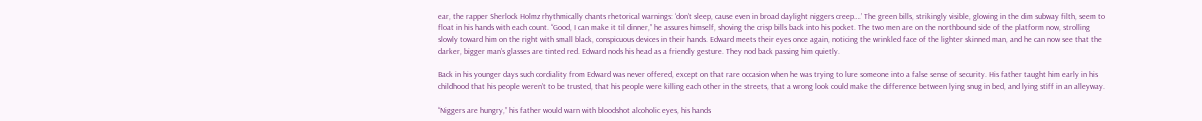ear, the rapper Sherlock Holmz rhythmically chants rhetorical warnings: ‘don’t sleep, cause even in broad daylight niggers creep….’ The green bills, strikingly visible, glowing in the dim subway filth, seem to float in his hands with each count. “Good, I can make it til dinner,” he assures himself, shoving the crisp bills back into his pocket. The two men are on the northbound side of the platform now, strolling slowly toward him on the right with small black, conspicuous devices in their hands. Edward meets their eyes once again, noticing the wrinkled face of the lighter skinned man, and he can now see that the darker, bigger man’s glasses are tinted red. Edward nods his head as a friendly gesture. They nod back passing him quietly.

Back in his younger days such cordiality from Edward was never offered, except on that rare occasion when he was trying to lure someone into a false sense of security. His father taught him early in his childhood that his people weren’t to be trusted, that his people were killing each other in the streets, that a wrong look could make the difference between lying snug in bed, and lying stiff in an alleyway.

“Niggers are hungry,” his father would warn with bloodshot alcoholic eyes, his hands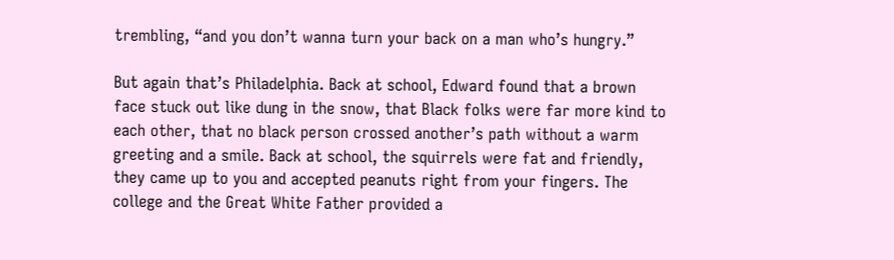trembling, “and you don’t wanna turn your back on a man who’s hungry.”

But again that’s Philadelphia. Back at school, Edward found that a brown face stuck out like dung in the snow, that Black folks were far more kind to each other, that no black person crossed another’s path without a warm greeting and a smile. Back at school, the squirrels were fat and friendly, they came up to you and accepted peanuts right from your fingers. The college and the Great White Father provided a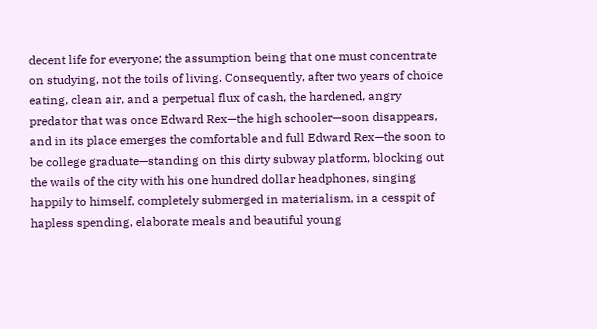decent life for everyone; the assumption being that one must concentrate on studying, not the toils of living. Consequently, after two years of choice eating, clean air, and a perpetual flux of cash, the hardened, angry predator that was once Edward Rex—the high schooler—soon disappears, and in its place emerges the comfortable and full Edward Rex—the soon to be college graduate—standing on this dirty subway platform, blocking out the wails of the city with his one hundred dollar headphones, singing happily to himself, completely submerged in materialism, in a cesspit of hapless spending, elaborate meals and beautiful young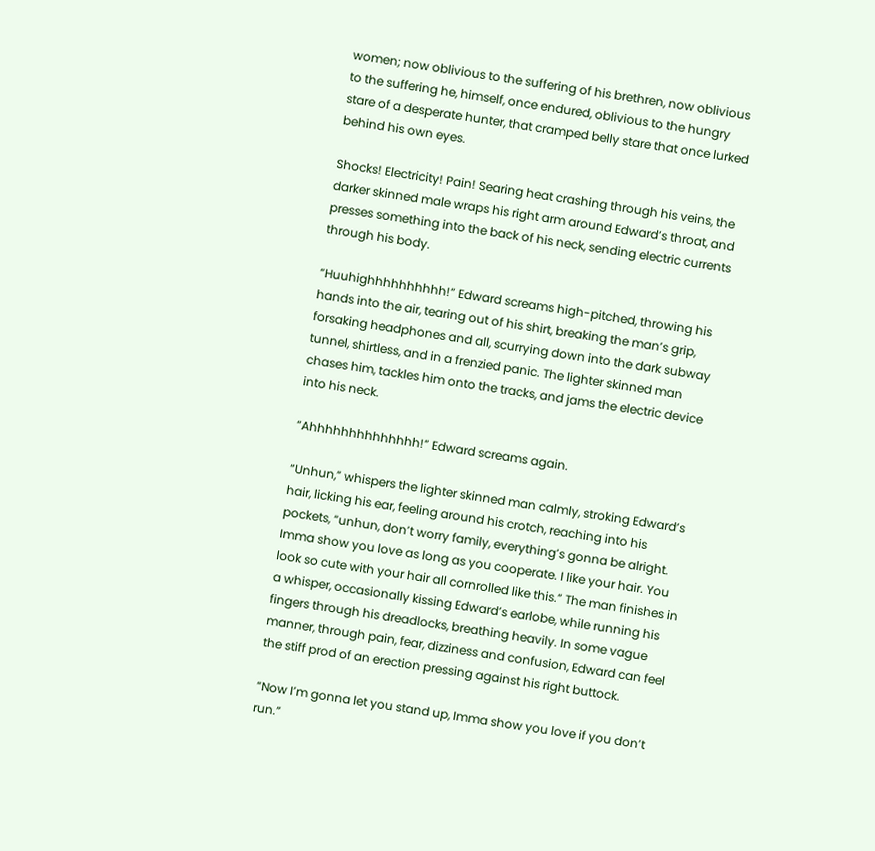women; now oblivious to the suffering of his brethren, now oblivious to the suffering he, himself, once endured, oblivious to the hungry stare of a desperate hunter, that cramped belly stare that once lurked behind his own eyes.

Shocks! Electricity! Pain! Searing heat crashing through his veins, the darker skinned male wraps his right arm around Edward’s throat, and presses something into the back of his neck, sending electric currents through his body.

“Huuhighhhhhhhhhh!” Edward screams high-pitched, throwing his hands into the air, tearing out of his shirt, breaking the man’s grip, forsaking headphones and all, scurrying down into the dark subway tunnel, shirtless, and in a frenzied panic. The lighter skinned man chases him, tackles him onto the tracks, and jams the electric device into his neck.

“Ahhhhhhhhhhhhhh!” Edward screams again.

“Unhun,” whispers the lighter skinned man calmly, stroking Edward’s hair, licking his ear, feeling around his crotch, reaching into his pockets, “unhun, don’t worry family, everything’s gonna be alright. Imma show you love as long as you cooperate. I like your hair. You look so cute with your hair all cornrolled like this.” The man finishes in a whisper, occasionally kissing Edward’s earlobe, while running his fingers through his dreadlocks, breathing heavily. In some vague manner, through pain, fear, dizziness and confusion, Edward can feel the stiff prod of an erection pressing against his right buttock.

“Now I’m gonna let you stand up, Imma show you love if you don’t run.”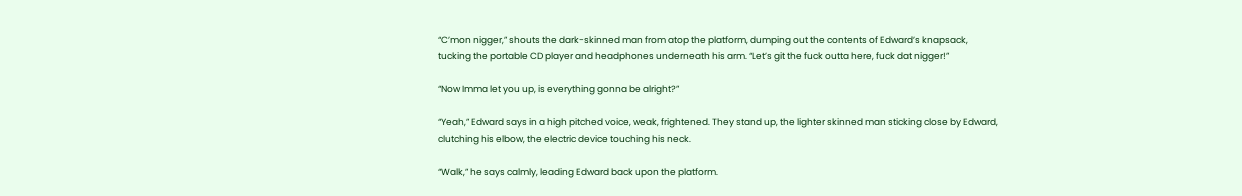“C’mon nigger,” shouts the dark-skinned man from atop the platform, dumping out the contents of Edward’s knapsack, tucking the portable CD player and headphones underneath his arm. “Let’s git the fuck outta here, fuck dat nigger!”

“Now Imma let you up, is everything gonna be alright?”

“Yeah,” Edward says in a high pitched voice, weak, frightened. They stand up, the lighter skinned man sticking close by Edward, clutching his elbow, the electric device touching his neck.

“Walk,” he says calmly, leading Edward back upon the platform.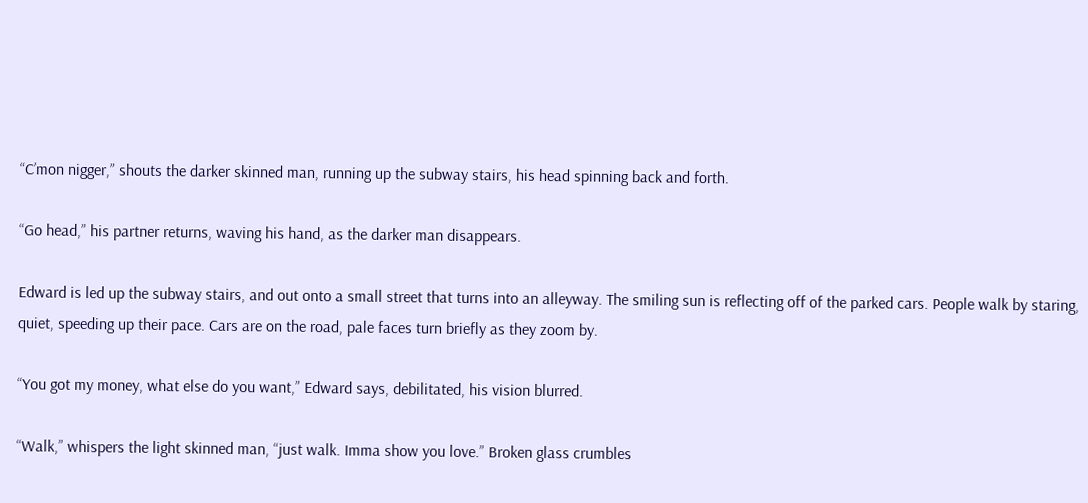“C’mon nigger,” shouts the darker skinned man, running up the subway stairs, his head spinning back and forth.

“Go head,” his partner returns, waving his hand, as the darker man disappears.

Edward is led up the subway stairs, and out onto a small street that turns into an alleyway. The smiling sun is reflecting off of the parked cars. People walk by staring, quiet, speeding up their pace. Cars are on the road, pale faces turn briefly as they zoom by.

“You got my money, what else do you want,” Edward says, debilitated, his vision blurred.

“Walk,” whispers the light skinned man, “just walk. Imma show you love.” Broken glass crumbles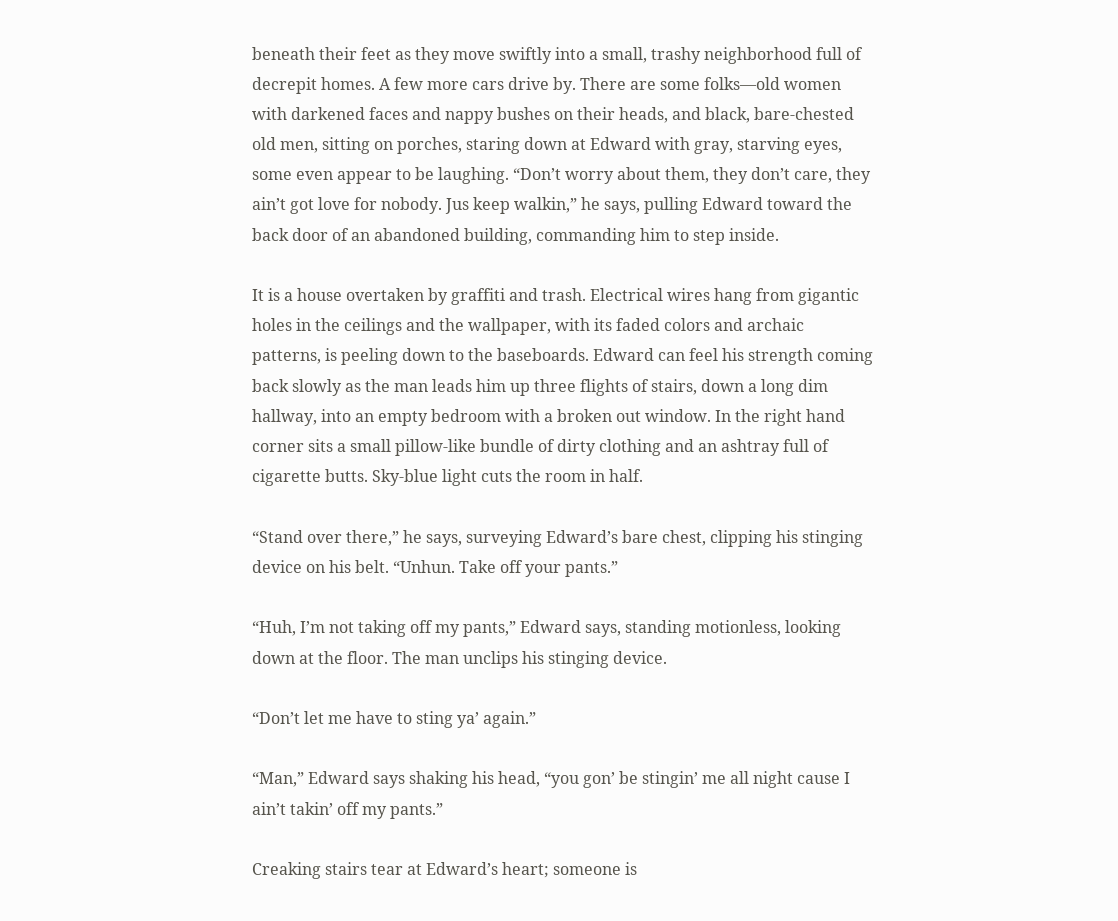beneath their feet as they move swiftly into a small, trashy neighborhood full of decrepit homes. A few more cars drive by. There are some folks—old women with darkened faces and nappy bushes on their heads, and black, bare-chested old men, sitting on porches, staring down at Edward with gray, starving eyes, some even appear to be laughing. “Don’t worry about them, they don’t care, they ain’t got love for nobody. Jus keep walkin,” he says, pulling Edward toward the back door of an abandoned building, commanding him to step inside.

It is a house overtaken by graffiti and trash. Electrical wires hang from gigantic holes in the ceilings and the wallpaper, with its faded colors and archaic patterns, is peeling down to the baseboards. Edward can feel his strength coming back slowly as the man leads him up three flights of stairs, down a long dim hallway, into an empty bedroom with a broken out window. In the right hand corner sits a small pillow-like bundle of dirty clothing and an ashtray full of cigarette butts. Sky-blue light cuts the room in half.

“Stand over there,” he says, surveying Edward’s bare chest, clipping his stinging device on his belt. “Unhun. Take off your pants.”

“Huh, I’m not taking off my pants,” Edward says, standing motionless, looking down at the floor. The man unclips his stinging device.

“Don’t let me have to sting ya’ again.”

“Man,” Edward says shaking his head, “you gon’ be stingin’ me all night cause I ain’t takin’ off my pants.”

Creaking stairs tear at Edward’s heart; someone is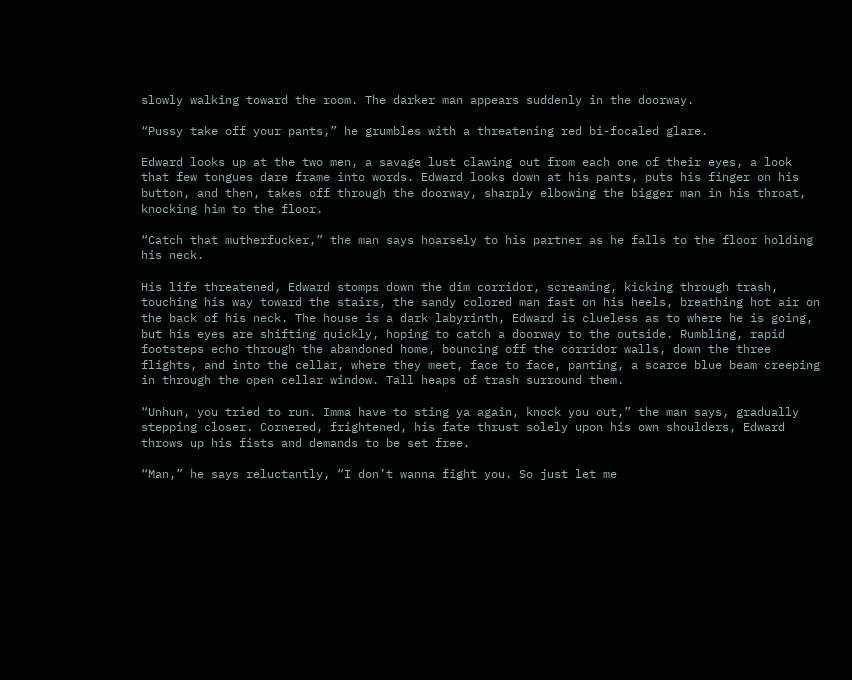slowly walking toward the room. The darker man appears suddenly in the doorway.

“Pussy take off your pants,” he grumbles with a threatening red bi-focaled glare.

Edward looks up at the two men, a savage lust clawing out from each one of their eyes, a look that few tongues dare frame into words. Edward looks down at his pants, puts his finger on his button, and then, takes off through the doorway, sharply elbowing the bigger man in his throat, knocking him to the floor.

“Catch that mutherfucker,” the man says hoarsely to his partner as he falls to the floor holding his neck.

His life threatened, Edward stomps down the dim corridor, screaming, kicking through trash, touching his way toward the stairs, the sandy colored man fast on his heels, breathing hot air on the back of his neck. The house is a dark labyrinth, Edward is clueless as to where he is going, but his eyes are shifting quickly, hoping to catch a doorway to the outside. Rumbling, rapid footsteps echo through the abandoned home, bouncing off the corridor walls, down the three flights, and into the cellar, where they meet, face to face, panting, a scarce blue beam creeping in through the open cellar window. Tall heaps of trash surround them.

“Unhun, you tried to run. Imma have to sting ya again, knock you out,” the man says, gradually stepping closer. Cornered, frightened, his fate thrust solely upon his own shoulders, Edward throws up his fists and demands to be set free.

“Man,” he says reluctantly, “I don’t wanna fight you. So just let me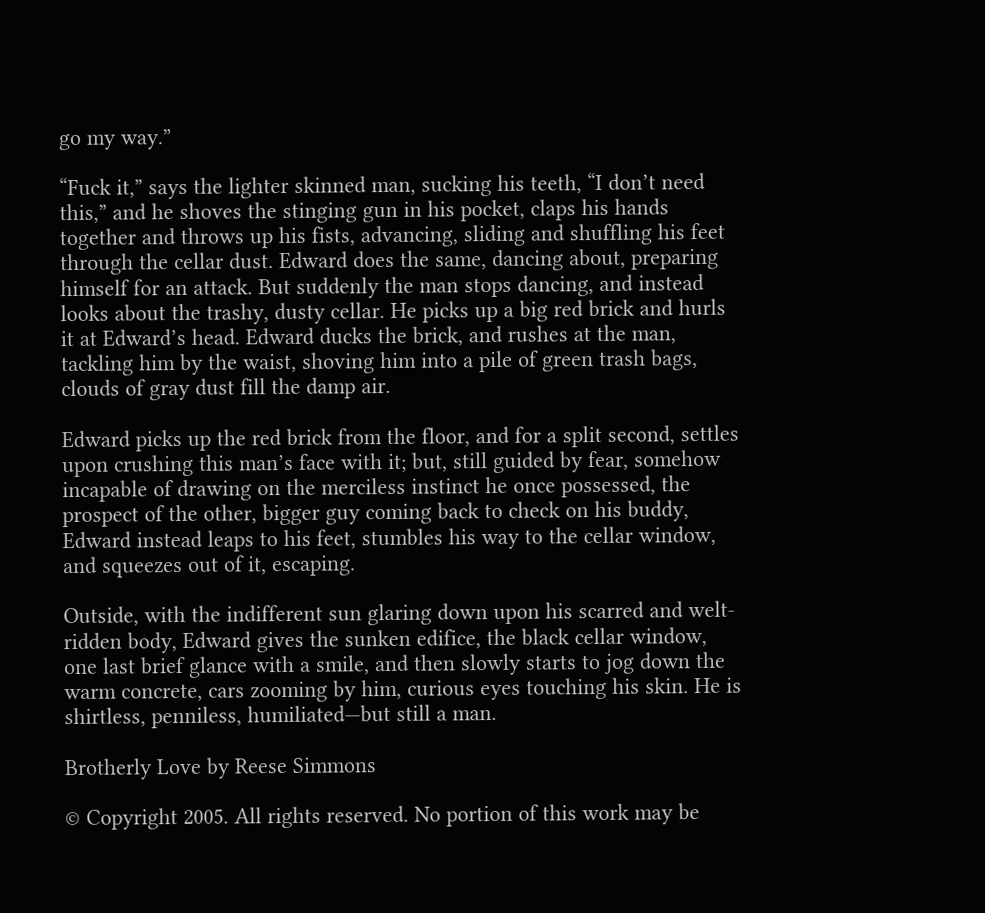go my way.”

“Fuck it,” says the lighter skinned man, sucking his teeth, “I don’t need this,” and he shoves the stinging gun in his pocket, claps his hands together and throws up his fists, advancing, sliding and shuffling his feet through the cellar dust. Edward does the same, dancing about, preparing himself for an attack. But suddenly the man stops dancing, and instead looks about the trashy, dusty cellar. He picks up a big red brick and hurls it at Edward’s head. Edward ducks the brick, and rushes at the man, tackling him by the waist, shoving him into a pile of green trash bags, clouds of gray dust fill the damp air.

Edward picks up the red brick from the floor, and for a split second, settles upon crushing this man’s face with it; but, still guided by fear, somehow incapable of drawing on the merciless instinct he once possessed, the prospect of the other, bigger guy coming back to check on his buddy, Edward instead leaps to his feet, stumbles his way to the cellar window, and squeezes out of it, escaping.

Outside, with the indifferent sun glaring down upon his scarred and welt-ridden body, Edward gives the sunken edifice, the black cellar window, one last brief glance with a smile, and then slowly starts to jog down the warm concrete, cars zooming by him, curious eyes touching his skin. He is shirtless, penniless, humiliated—but still a man.

Brotherly Love by Reese Simmons

© Copyright 2005. All rights reserved. No portion of this work may be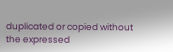duplicated or copied without the expressed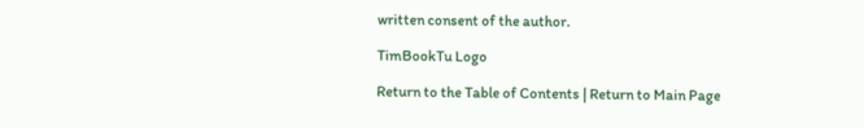written consent of the author.

TimBookTu Logo

Return to the Table of Contents | Return to Main Page